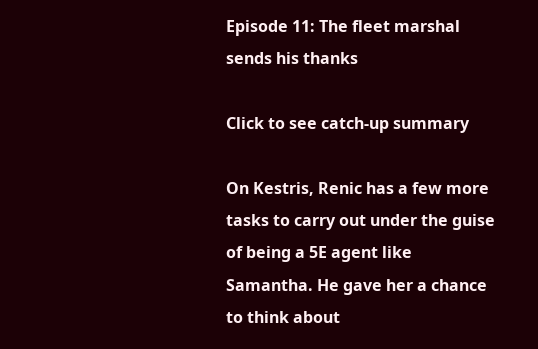Episode 11: The fleet marshal sends his thanks

Click to see catch-up summary

On Kestris, Renic has a few more tasks to carry out under the guise of being a 5E agent like Samantha. He gave her a chance to think about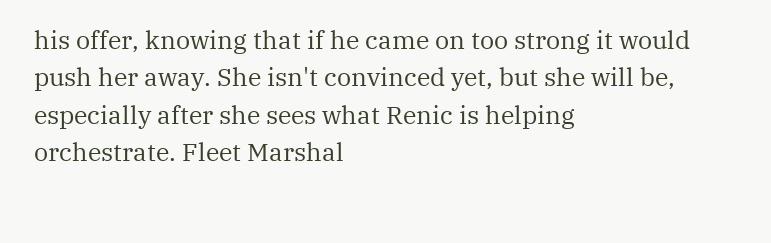his offer, knowing that if he came on too strong it would push her away. She isn't convinced yet, but she will be, especially after she sees what Renic is helping orchestrate. Fleet Marshal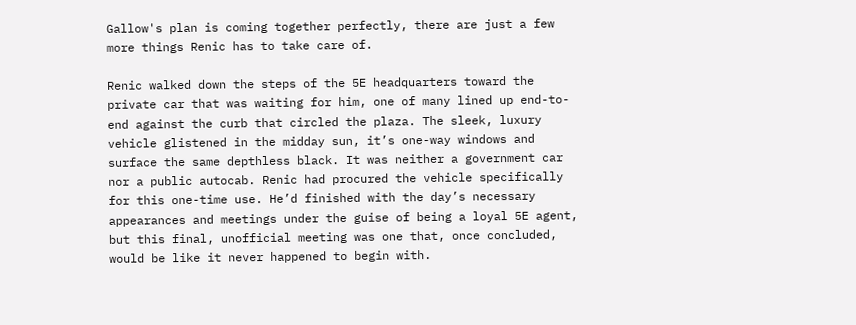Gallow's plan is coming together perfectly, there are just a few more things Renic has to take care of.

Renic walked down the steps of the 5E headquarters toward the private car that was waiting for him, one of many lined up end-to-end against the curb that circled the plaza. The sleek, luxury vehicle glistened in the midday sun, it’s one-way windows and surface the same depthless black. It was neither a government car nor a public autocab. Renic had procured the vehicle specifically for this one-time use. He’d finished with the day’s necessary appearances and meetings under the guise of being a loyal 5E agent, but this final, unofficial meeting was one that, once concluded, would be like it never happened to begin with.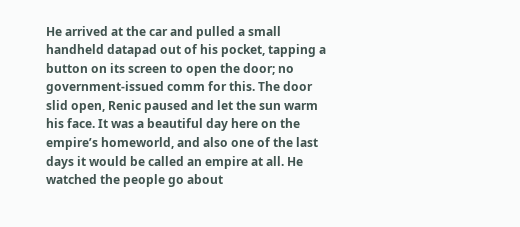He arrived at the car and pulled a small handheld datapad out of his pocket, tapping a button on its screen to open the door; no government-issued comm for this. The door slid open, Renic paused and let the sun warm his face. It was a beautiful day here on the empire’s homeworld, and also one of the last days it would be called an empire at all. He watched the people go about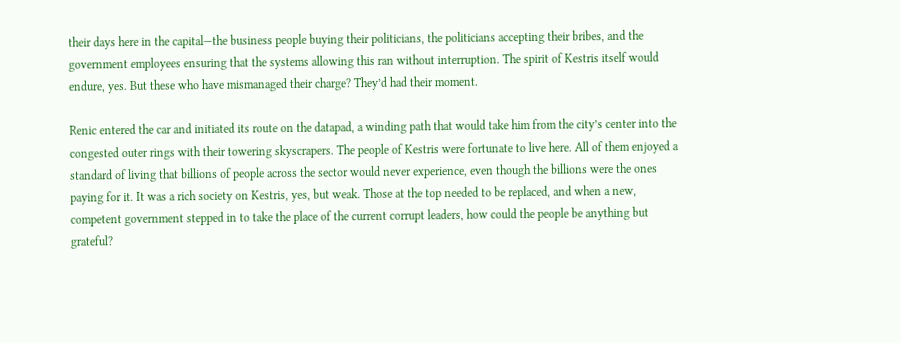their days here in the capital—the business people buying their politicians, the politicians accepting their bribes, and the government employees ensuring that the systems allowing this ran without interruption. The spirit of Kestris itself would endure, yes. But these who have mismanaged their charge? They’d had their moment.

Renic entered the car and initiated its route on the datapad, a winding path that would take him from the city’s center into the congested outer rings with their towering skyscrapers. The people of Kestris were fortunate to live here. All of them enjoyed a standard of living that billions of people across the sector would never experience, even though the billions were the ones paying for it. It was a rich society on Kestris, yes, but weak. Those at the top needed to be replaced, and when a new, competent government stepped in to take the place of the current corrupt leaders, how could the people be anything but grateful?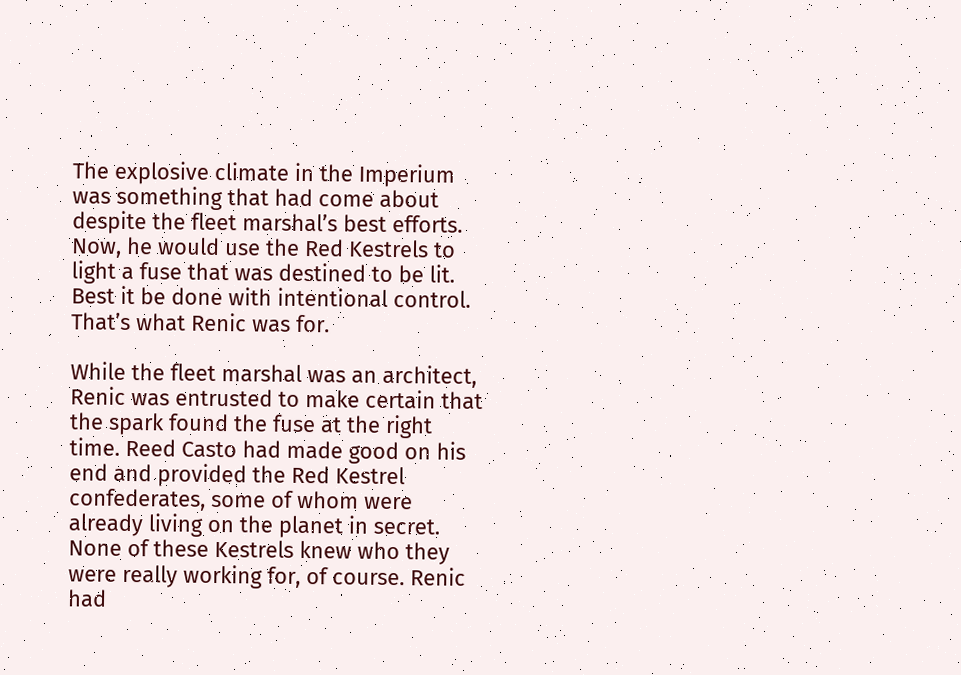The explosive climate in the Imperium was something that had come about despite the fleet marshal’s best efforts. Now, he would use the Red Kestrels to light a fuse that was destined to be lit. Best it be done with intentional control. That’s what Renic was for.

While the fleet marshal was an architect, Renic was entrusted to make certain that the spark found the fuse at the right time. Reed Casto had made good on his end and provided the Red Kestrel confederates, some of whom were already living on the planet in secret. None of these Kestrels knew who they were really working for, of course. Renic had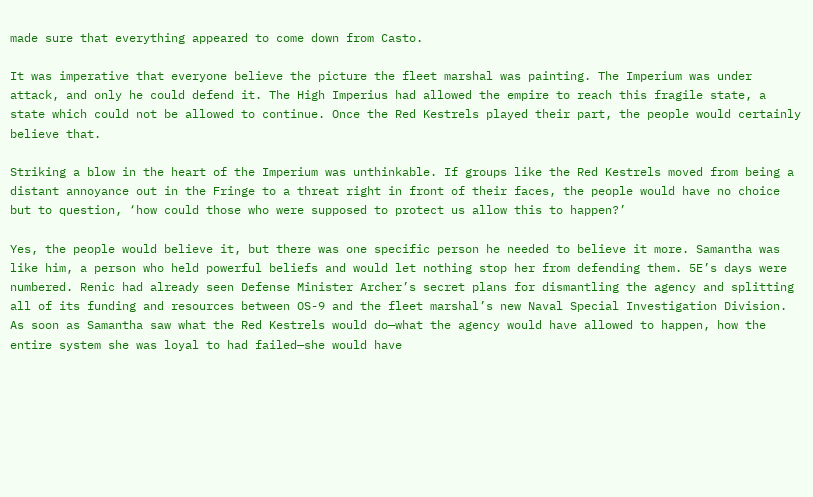made sure that everything appeared to come down from Casto.

It was imperative that everyone believe the picture the fleet marshal was painting. The Imperium was under attack, and only he could defend it. The High Imperius had allowed the empire to reach this fragile state, a state which could not be allowed to continue. Once the Red Kestrels played their part, the people would certainly believe that.

Striking a blow in the heart of the Imperium was unthinkable. If groups like the Red Kestrels moved from being a distant annoyance out in the Fringe to a threat right in front of their faces, the people would have no choice but to question, ‘how could those who were supposed to protect us allow this to happen?’

Yes, the people would believe it, but there was one specific person he needed to believe it more. Samantha was like him, a person who held powerful beliefs and would let nothing stop her from defending them. 5E’s days were numbered. Renic had already seen Defense Minister Archer’s secret plans for dismantling the agency and splitting all of its funding and resources between OS-9 and the fleet marshal’s new Naval Special Investigation Division. As soon as Samantha saw what the Red Kestrels would do—what the agency would have allowed to happen, how the entire system she was loyal to had failed—she would have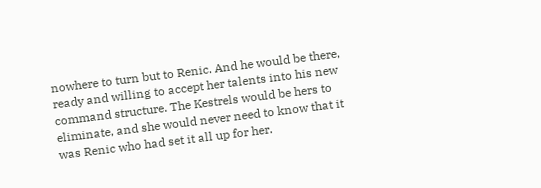nowhere to turn but to Renic. And he would be there, ready and willing to accept her talents into his new command structure. The Kestrels would be hers to eliminate, and she would never need to know that it was Renic who had set it all up for her.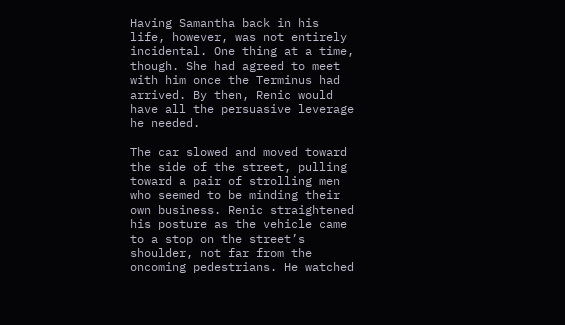Having Samantha back in his life, however, was not entirely incidental. One thing at a time, though. She had agreed to meet with him once the Terminus had arrived. By then, Renic would have all the persuasive leverage he needed.

The car slowed and moved toward the side of the street, pulling toward a pair of strolling men who seemed to be minding their own business. Renic straightened his posture as the vehicle came to a stop on the street’s shoulder, not far from the oncoming pedestrians. He watched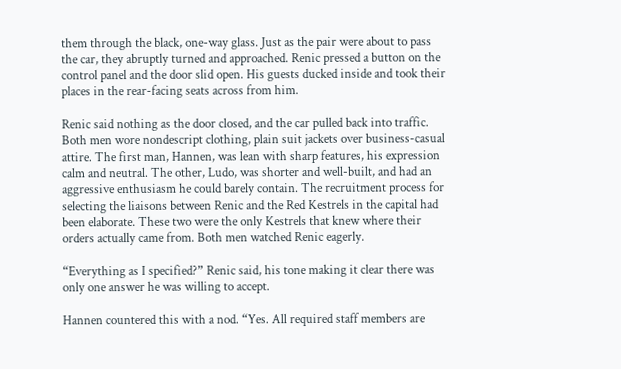them through the black, one-way glass. Just as the pair were about to pass the car, they abruptly turned and approached. Renic pressed a button on the control panel and the door slid open. His guests ducked inside and took their places in the rear-facing seats across from him.

Renic said nothing as the door closed, and the car pulled back into traffic. Both men wore nondescript clothing, plain suit jackets over business-casual attire. The first man, Hannen, was lean with sharp features, his expression calm and neutral. The other, Ludo, was shorter and well-built, and had an aggressive enthusiasm he could barely contain. The recruitment process for selecting the liaisons between Renic and the Red Kestrels in the capital had been elaborate. These two were the only Kestrels that knew where their orders actually came from. Both men watched Renic eagerly.

“Everything as I specified?” Renic said, his tone making it clear there was only one answer he was willing to accept.

Hannen countered this with a nod. “Yes. All required staff members are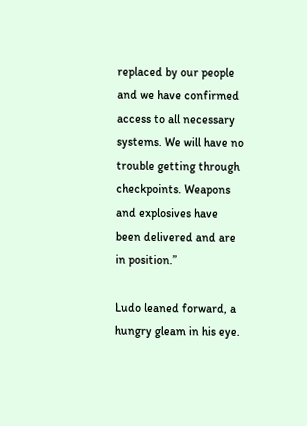replaced by our people and we have confirmed access to all necessary systems. We will have no trouble getting through checkpoints. Weapons and explosives have been delivered and are in position.”

Ludo leaned forward, a hungry gleam in his eye.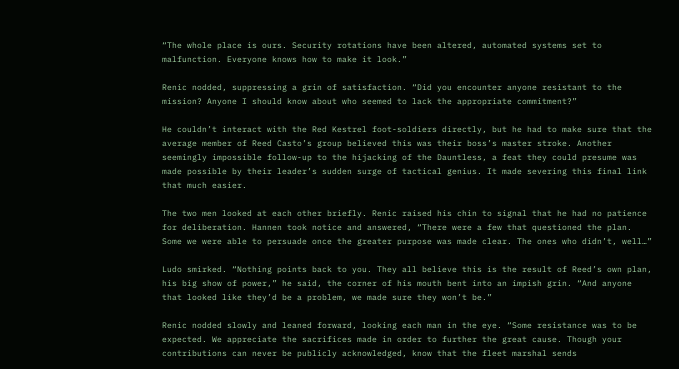“The whole place is ours. Security rotations have been altered, automated systems set to malfunction. Everyone knows how to make it look.”

Renic nodded, suppressing a grin of satisfaction. “Did you encounter anyone resistant to the mission? Anyone I should know about who seemed to lack the appropriate commitment?”

He couldn’t interact with the Red Kestrel foot-soldiers directly, but he had to make sure that the average member of Reed Casto’s group believed this was their boss’s master stroke. Another seemingly impossible follow-up to the hijacking of the Dauntless, a feat they could presume was made possible by their leader’s sudden surge of tactical genius. It made severing this final link that much easier.

The two men looked at each other briefly. Renic raised his chin to signal that he had no patience for deliberation. Hannen took notice and answered, “There were a few that questioned the plan. Some we were able to persuade once the greater purpose was made clear. The ones who didn’t, well…”

Ludo smirked. “Nothing points back to you. They all believe this is the result of Reed’s own plan, his big show of power,” he said, the corner of his mouth bent into an impish grin. “And anyone that looked like they’d be a problem, we made sure they won’t be.”

Renic nodded slowly and leaned forward, looking each man in the eye. “Some resistance was to be expected. We appreciate the sacrifices made in order to further the great cause. Though your contributions can never be publicly acknowledged, know that the fleet marshal sends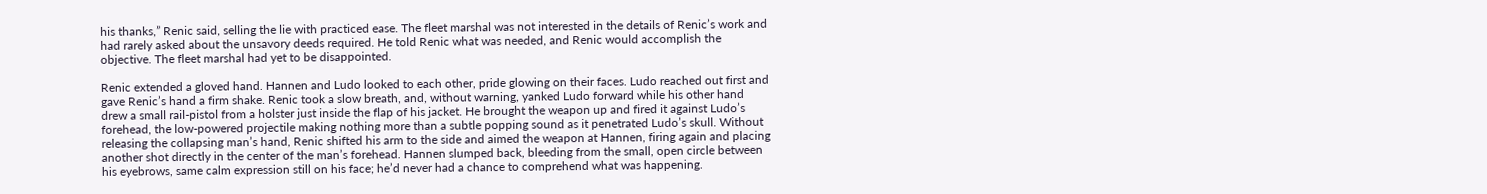his thanks,” Renic said, selling the lie with practiced ease. The fleet marshal was not interested in the details of Renic’s work and had rarely asked about the unsavory deeds required. He told Renic what was needed, and Renic would accomplish the objective. The fleet marshal had yet to be disappointed.

Renic extended a gloved hand. Hannen and Ludo looked to each other, pride glowing on their faces. Ludo reached out first and gave Renic’s hand a firm shake. Renic took a slow breath, and, without warning, yanked Ludo forward while his other hand drew a small rail-pistol from a holster just inside the flap of his jacket. He brought the weapon up and fired it against Ludo’s forehead, the low-powered projectile making nothing more than a subtle popping sound as it penetrated Ludo’s skull. Without releasing the collapsing man’s hand, Renic shifted his arm to the side and aimed the weapon at Hannen, firing again and placing another shot directly in the center of the man’s forehead. Hannen slumped back, bleeding from the small, open circle between his eyebrows, same calm expression still on his face; he’d never had a chance to comprehend what was happening.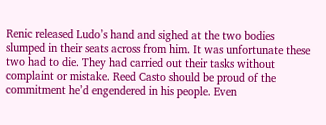Renic released Ludo’s hand and sighed at the two bodies slumped in their seats across from him. It was unfortunate these two had to die. They had carried out their tasks without complaint or mistake. Reed Casto should be proud of the commitment he’d engendered in his people. Even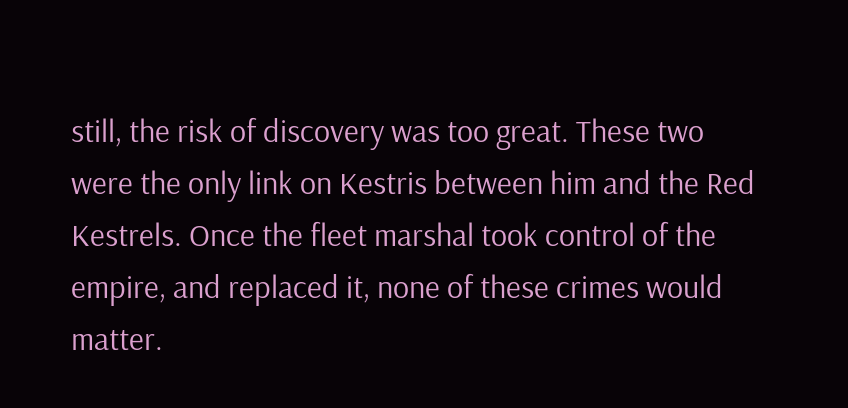still, the risk of discovery was too great. These two were the only link on Kestris between him and the Red Kestrels. Once the fleet marshal took control of the empire, and replaced it, none of these crimes would matter.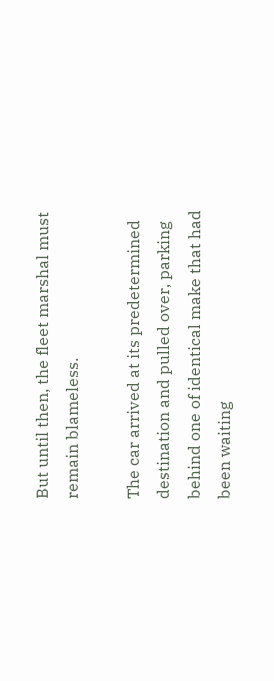But until then, the fleet marshal must remain blameless.

The car arrived at its predetermined destination and pulled over, parking behind one of identical make that had been waiting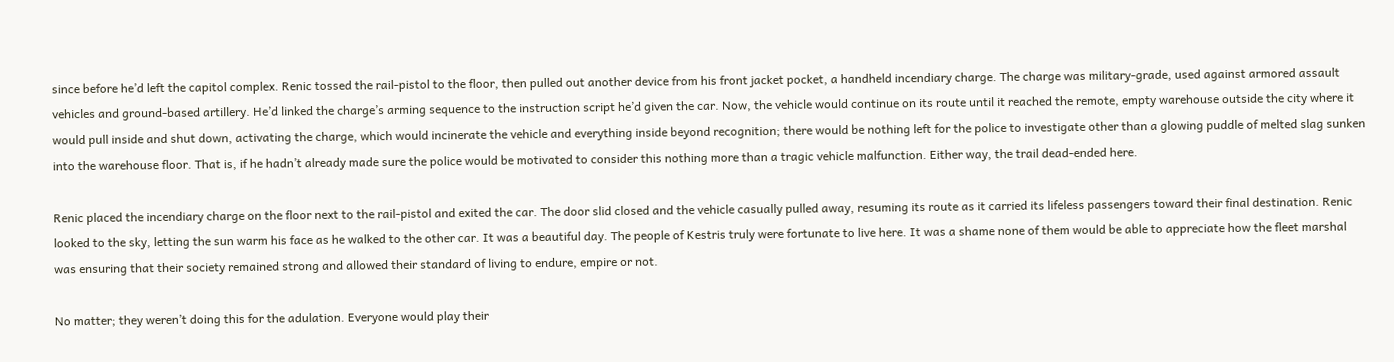since before he’d left the capitol complex. Renic tossed the rail-pistol to the floor, then pulled out another device from his front jacket pocket, a handheld incendiary charge. The charge was military-grade, used against armored assault vehicles and ground-based artillery. He’d linked the charge’s arming sequence to the instruction script he’d given the car. Now, the vehicle would continue on its route until it reached the remote, empty warehouse outside the city where it would pull inside and shut down, activating the charge, which would incinerate the vehicle and everything inside beyond recognition; there would be nothing left for the police to investigate other than a glowing puddle of melted slag sunken into the warehouse floor. That is, if he hadn’t already made sure the police would be motivated to consider this nothing more than a tragic vehicle malfunction. Either way, the trail dead-ended here.

Renic placed the incendiary charge on the floor next to the rail-pistol and exited the car. The door slid closed and the vehicle casually pulled away, resuming its route as it carried its lifeless passengers toward their final destination. Renic looked to the sky, letting the sun warm his face as he walked to the other car. It was a beautiful day. The people of Kestris truly were fortunate to live here. It was a shame none of them would be able to appreciate how the fleet marshal was ensuring that their society remained strong and allowed their standard of living to endure, empire or not.

No matter; they weren’t doing this for the adulation. Everyone would play their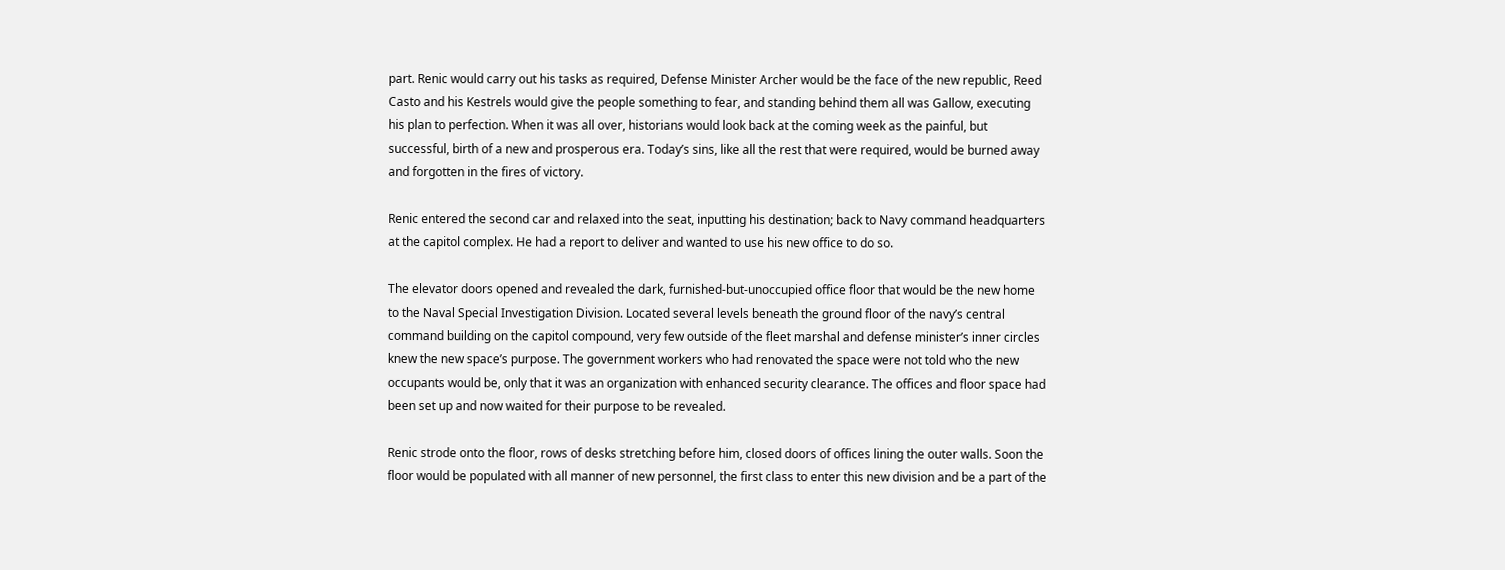part. Renic would carry out his tasks as required, Defense Minister Archer would be the face of the new republic, Reed Casto and his Kestrels would give the people something to fear, and standing behind them all was Gallow, executing his plan to perfection. When it was all over, historians would look back at the coming week as the painful, but successful, birth of a new and prosperous era. Today’s sins, like all the rest that were required, would be burned away and forgotten in the fires of victory.

Renic entered the second car and relaxed into the seat, inputting his destination; back to Navy command headquarters at the capitol complex. He had a report to deliver and wanted to use his new office to do so.

The elevator doors opened and revealed the dark, furnished-but-unoccupied office floor that would be the new home to the Naval Special Investigation Division. Located several levels beneath the ground floor of the navy’s central command building on the capitol compound, very few outside of the fleet marshal and defense minister’s inner circles knew the new space’s purpose. The government workers who had renovated the space were not told who the new occupants would be, only that it was an organization with enhanced security clearance. The offices and floor space had been set up and now waited for their purpose to be revealed.

Renic strode onto the floor, rows of desks stretching before him, closed doors of offices lining the outer walls. Soon the floor would be populated with all manner of new personnel, the first class to enter this new division and be a part of the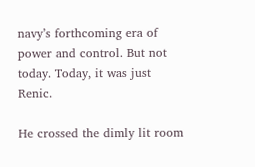navy’s forthcoming era of power and control. But not today. Today, it was just Renic.

He crossed the dimly lit room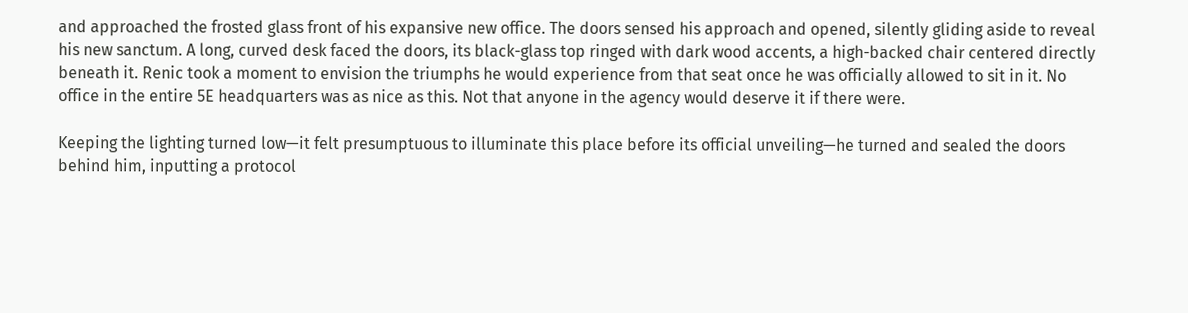and approached the frosted glass front of his expansive new office. The doors sensed his approach and opened, silently gliding aside to reveal his new sanctum. A long, curved desk faced the doors, its black-glass top ringed with dark wood accents, a high-backed chair centered directly beneath it. Renic took a moment to envision the triumphs he would experience from that seat once he was officially allowed to sit in it. No office in the entire 5E headquarters was as nice as this. Not that anyone in the agency would deserve it if there were.

Keeping the lighting turned low—it felt presumptuous to illuminate this place before its official unveiling—he turned and sealed the doors behind him, inputting a protocol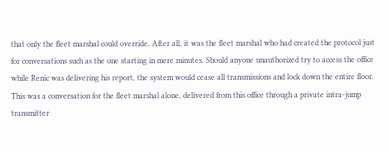that only the fleet marshal could override. After all, it was the fleet marshal who had created the protocol just for conversations such as the one starting in mere minutes. Should anyone unauthorized try to access the office while Renic was delivering his report, the system would cease all transmissions and lock down the entire floor. This was a conversation for the fleet marshal alone, delivered from this office through a private intra-jump transmitter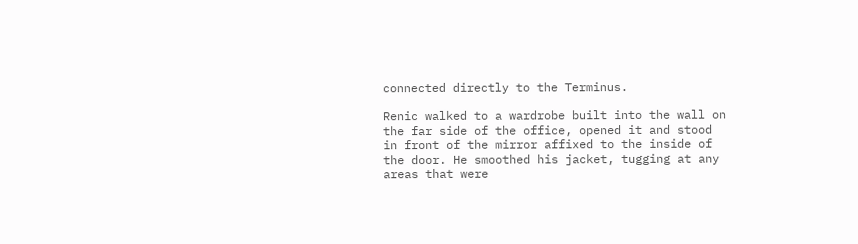connected directly to the Terminus.

Renic walked to a wardrobe built into the wall on the far side of the office, opened it and stood in front of the mirror affixed to the inside of the door. He smoothed his jacket, tugging at any areas that were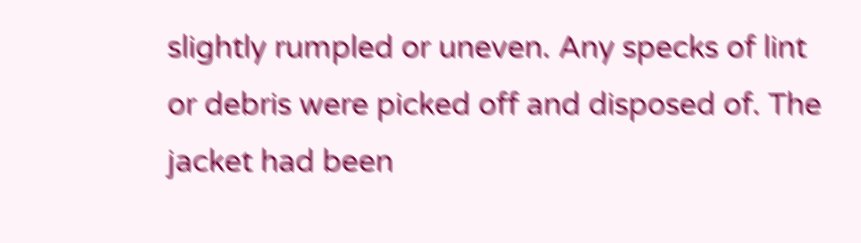slightly rumpled or uneven. Any specks of lint or debris were picked off and disposed of. The jacket had been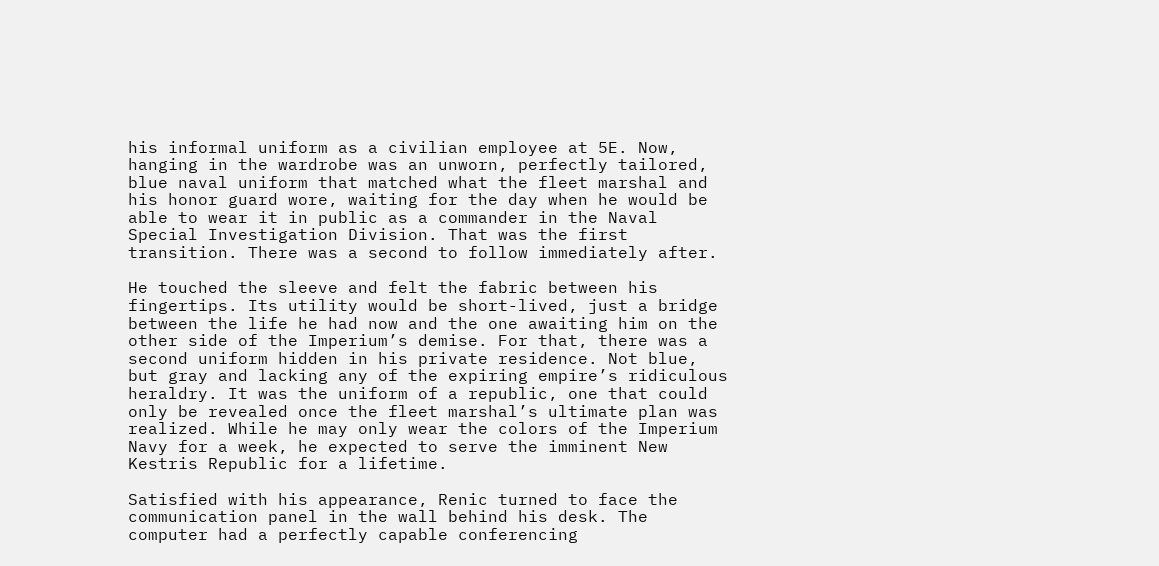his informal uniform as a civilian employee at 5E. Now, hanging in the wardrobe was an unworn, perfectly tailored, blue naval uniform that matched what the fleet marshal and his honor guard wore, waiting for the day when he would be able to wear it in public as a commander in the Naval Special Investigation Division. That was the first transition. There was a second to follow immediately after.

He touched the sleeve and felt the fabric between his fingertips. Its utility would be short-lived, just a bridge between the life he had now and the one awaiting him on the other side of the Imperium’s demise. For that, there was a second uniform hidden in his private residence. Not blue, but gray and lacking any of the expiring empire’s ridiculous heraldry. It was the uniform of a republic, one that could only be revealed once the fleet marshal’s ultimate plan was realized. While he may only wear the colors of the Imperium Navy for a week, he expected to serve the imminent New Kestris Republic for a lifetime.

Satisfied with his appearance, Renic turned to face the communication panel in the wall behind his desk. The computer had a perfectly capable conferencing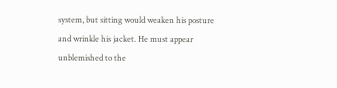system, but sitting would weaken his posture and wrinkle his jacket. He must appear unblemished to the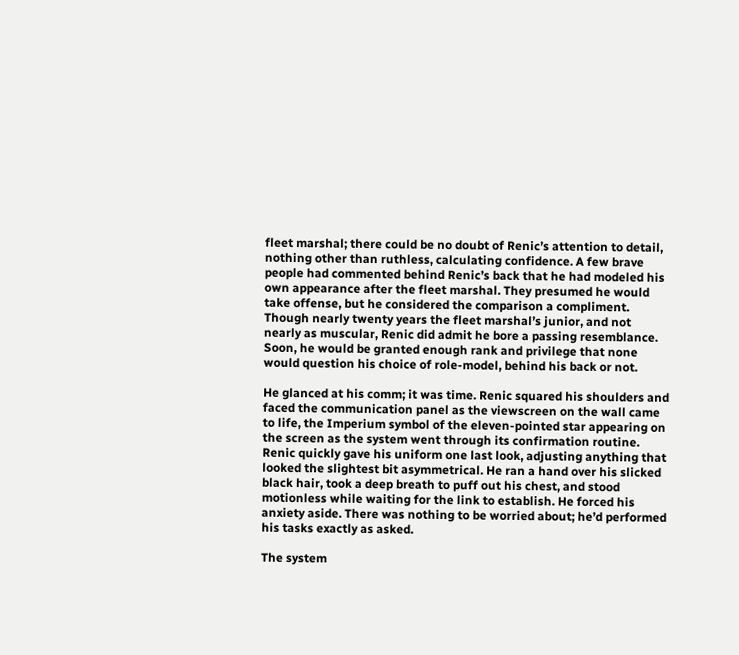fleet marshal; there could be no doubt of Renic’s attention to detail, nothing other than ruthless, calculating confidence. A few brave people had commented behind Renic’s back that he had modeled his own appearance after the fleet marshal. They presumed he would take offense, but he considered the comparison a compliment. Though nearly twenty years the fleet marshal’s junior, and not nearly as muscular, Renic did admit he bore a passing resemblance. Soon, he would be granted enough rank and privilege that none would question his choice of role-model, behind his back or not.

He glanced at his comm; it was time. Renic squared his shoulders and faced the communication panel as the viewscreen on the wall came to life, the Imperium symbol of the eleven-pointed star appearing on the screen as the system went through its confirmation routine. Renic quickly gave his uniform one last look, adjusting anything that looked the slightest bit asymmetrical. He ran a hand over his slicked black hair, took a deep breath to puff out his chest, and stood motionless while waiting for the link to establish. He forced his anxiety aside. There was nothing to be worried about; he’d performed his tasks exactly as asked.

The system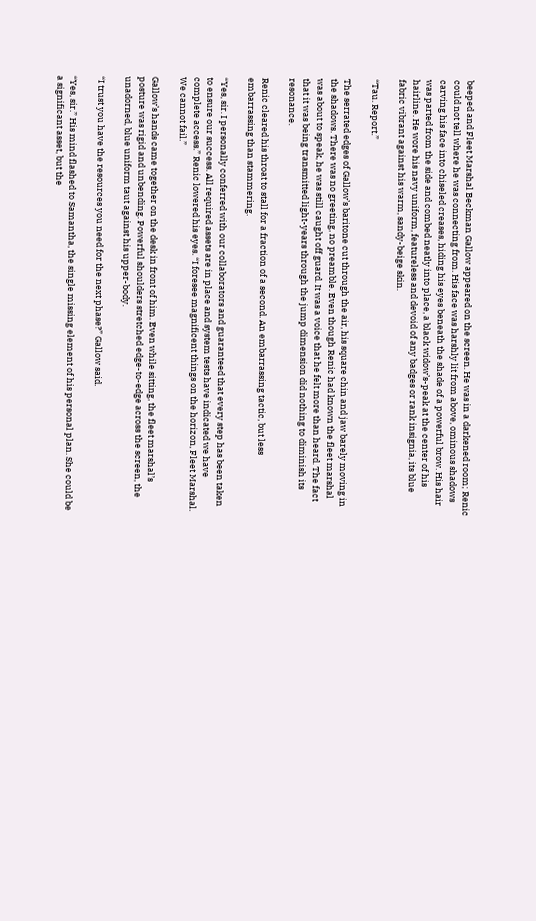beeped and Fleet Marshal Beckman Gallow appeared on the screen. He was in a darkened room; Renic could not tell where he was connecting from. His face was harshly lit from above, ominous shadows carving his face into chiseled creases, hiding his eyes beneath the shade of a powerful brow. His hair was parted from the side and combed neatly into place, a black widow’s-peak at the center of his hairline. He wore his navy uniform, featureless and devoid of any badges or rank insignia, its blue fabric vibrant against his warm, sandy-beige skin.

“Tau. Report.”

The serrated edges of Gallow’s baritone cut through the air, his square chin and jaw barely moving in the shadows. There was no greeting, no preamble. Even though Renic had known the fleet marshal was about to speak, he was still caught off guard. It was a voice that he felt more than heard. The fact that it was being transmitted light-years through the jump dimension did nothing to diminish its resonance.

Renic cleared his throat to stall for a fraction of a second. An embarrassing tactic, but less embarrassing than stammering.

“Yes, sir. I personally conferred with our collaborators and guaranteed that every step has been taken to ensure our success. All required assets are in place and system tests have indicated we have complete access.” Renic lowered his eyes. “I foresee magnificent things on the horizon, Fleet Marshal. We cannot fail.”

Gallow’s hands came together on the desk in front of him. Even while sitting, the fleet marshal’s posture was rigid and unbending. Powerful shoulders stretched edge-to-edge across the screen, the unadorned, blue uniform taut against his upper-body.

“I trust you have the resources you need for the next phase?” Gallow said.

“Yes, sir.” His mind flashed to Samantha, the single missing element of his personal plan. She could be a significant asset, but the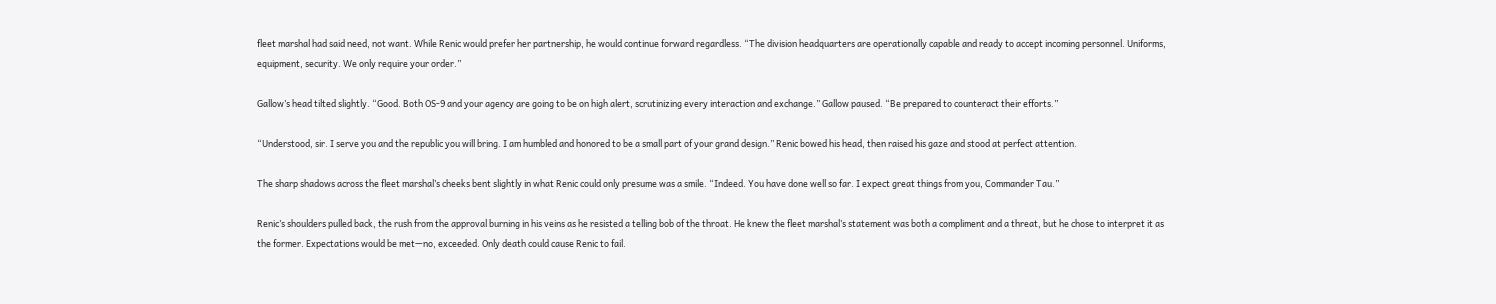fleet marshal had said need, not want. While Renic would prefer her partnership, he would continue forward regardless. “The division headquarters are operationally capable and ready to accept incoming personnel. Uniforms, equipment, security. We only require your order.”

Gallow’s head tilted slightly. “Good. Both OS-9 and your agency are going to be on high alert, scrutinizing every interaction and exchange.” Gallow paused. “Be prepared to counteract their efforts.”

“Understood, sir. I serve you and the republic you will bring. I am humbled and honored to be a small part of your grand design.” Renic bowed his head, then raised his gaze and stood at perfect attention.

The sharp shadows across the fleet marshal’s cheeks bent slightly in what Renic could only presume was a smile. “Indeed. You have done well so far. I expect great things from you, Commander Tau.”

Renic’s shoulders pulled back, the rush from the approval burning in his veins as he resisted a telling bob of the throat. He knew the fleet marshal’s statement was both a compliment and a threat, but he chose to interpret it as the former. Expectations would be met—no, exceeded. Only death could cause Renic to fail.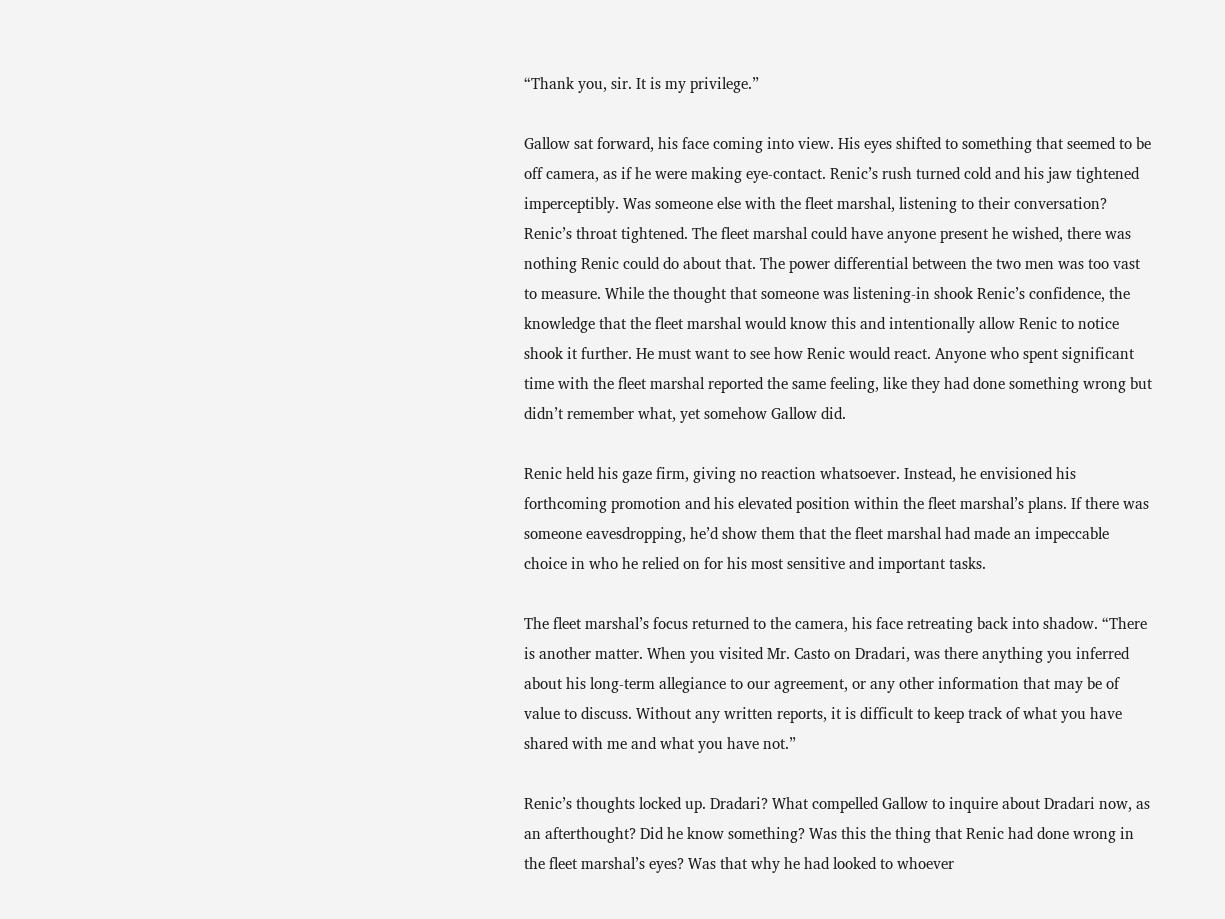“Thank you, sir. It is my privilege.”

Gallow sat forward, his face coming into view. His eyes shifted to something that seemed to be off camera, as if he were making eye-contact. Renic’s rush turned cold and his jaw tightened imperceptibly. Was someone else with the fleet marshal, listening to their conversation? Renic’s throat tightened. The fleet marshal could have anyone present he wished, there was nothing Renic could do about that. The power differential between the two men was too vast to measure. While the thought that someone was listening-in shook Renic’s confidence, the knowledge that the fleet marshal would know this and intentionally allow Renic to notice shook it further. He must want to see how Renic would react. Anyone who spent significant time with the fleet marshal reported the same feeling, like they had done something wrong but didn’t remember what, yet somehow Gallow did.

Renic held his gaze firm, giving no reaction whatsoever. Instead, he envisioned his forthcoming promotion and his elevated position within the fleet marshal’s plans. If there was someone eavesdropping, he’d show them that the fleet marshal had made an impeccable choice in who he relied on for his most sensitive and important tasks.

The fleet marshal’s focus returned to the camera, his face retreating back into shadow. “There is another matter. When you visited Mr. Casto on Dradari, was there anything you inferred about his long-term allegiance to our agreement, or any other information that may be of value to discuss. Without any written reports, it is difficult to keep track of what you have shared with me and what you have not.”

Renic’s thoughts locked up. Dradari? What compelled Gallow to inquire about Dradari now, as an afterthought? Did he know something? Was this the thing that Renic had done wrong in the fleet marshal’s eyes? Was that why he had looked to whoever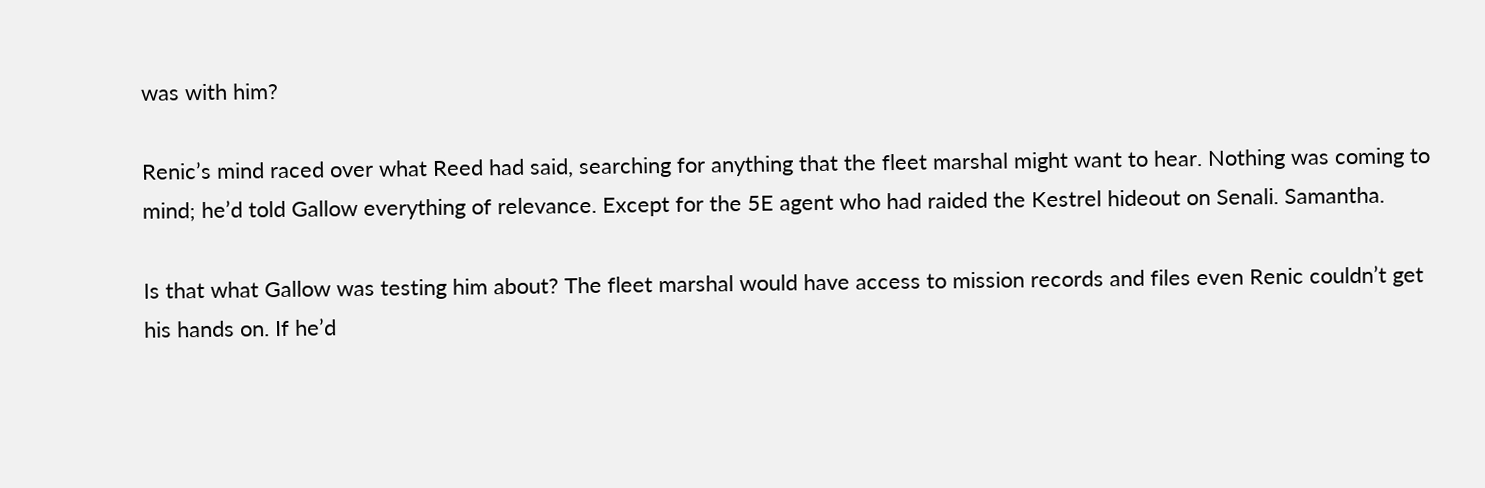was with him?

Renic’s mind raced over what Reed had said, searching for anything that the fleet marshal might want to hear. Nothing was coming to mind; he’d told Gallow everything of relevance. Except for the 5E agent who had raided the Kestrel hideout on Senali. Samantha.

Is that what Gallow was testing him about? The fleet marshal would have access to mission records and files even Renic couldn’t get his hands on. If he’d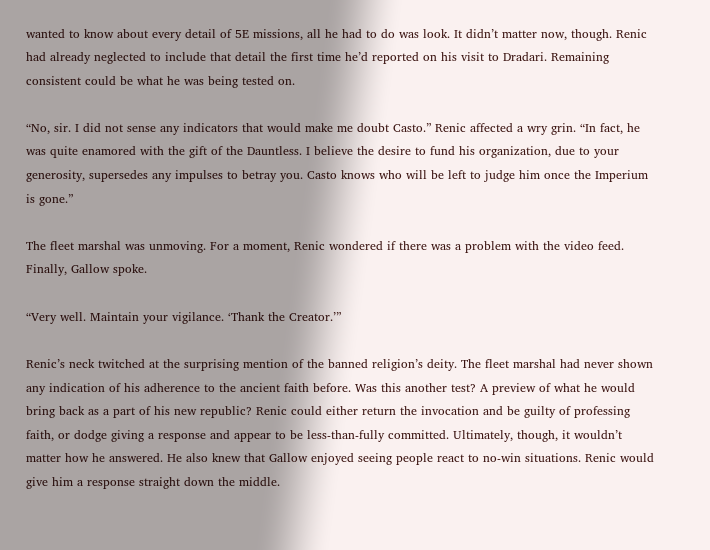wanted to know about every detail of 5E missions, all he had to do was look. It didn’t matter now, though. Renic had already neglected to include that detail the first time he’d reported on his visit to Dradari. Remaining consistent could be what he was being tested on.

“No, sir. I did not sense any indicators that would make me doubt Casto.” Renic affected a wry grin. “In fact, he was quite enamored with the gift of the Dauntless. I believe the desire to fund his organization, due to your generosity, supersedes any impulses to betray you. Casto knows who will be left to judge him once the Imperium is gone.”

The fleet marshal was unmoving. For a moment, Renic wondered if there was a problem with the video feed. Finally, Gallow spoke.

“Very well. Maintain your vigilance. ‘Thank the Creator.’”

Renic’s neck twitched at the surprising mention of the banned religion’s deity. The fleet marshal had never shown any indication of his adherence to the ancient faith before. Was this another test? A preview of what he would bring back as a part of his new republic? Renic could either return the invocation and be guilty of professing faith, or dodge giving a response and appear to be less-than-fully committed. Ultimately, though, it wouldn’t matter how he answered. He also knew that Gallow enjoyed seeing people react to no-win situations. Renic would give him a response straight down the middle.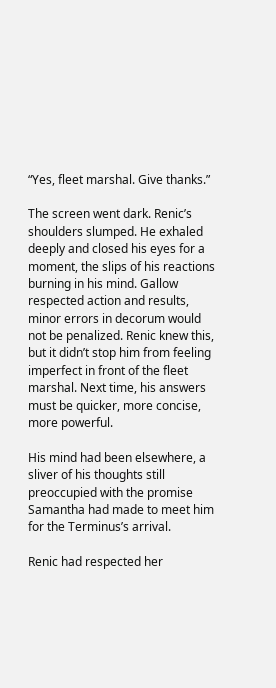“Yes, fleet marshal. Give thanks.”

The screen went dark. Renic’s shoulders slumped. He exhaled deeply and closed his eyes for a moment, the slips of his reactions burning in his mind. Gallow respected action and results, minor errors in decorum would not be penalized. Renic knew this, but it didn’t stop him from feeling imperfect in front of the fleet marshal. Next time, his answers must be quicker, more concise, more powerful.

His mind had been elsewhere, a sliver of his thoughts still preoccupied with the promise Samantha had made to meet him for the Terminus’s arrival.

Renic had respected her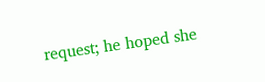request; he hoped she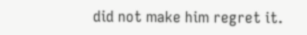did not make him regret it.